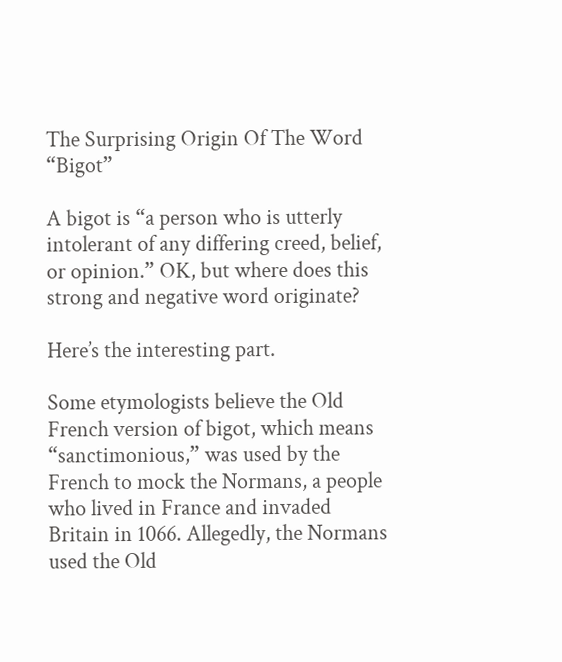The Surprising Origin Of The Word “Bigot”

A bigot is “a person who is utterly intolerant of any differing creed, belief, or opinion.” OK, but where does this strong and negative word originate?

Here’s the interesting part.

Some etymologists believe the Old French version of bigot, which means “sanctimonious,” was used by the French to mock the Normans, a people who lived in France and invaded Britain in 1066. Allegedly, the Normans used the Old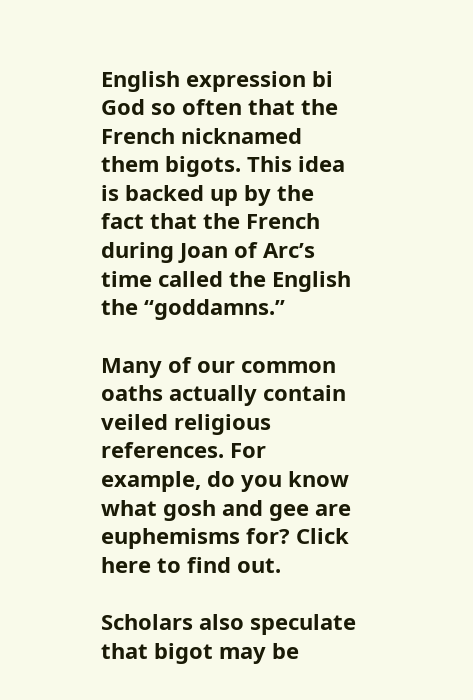English expression bi God so often that the French nicknamed them bigots. This idea is backed up by the fact that the French during Joan of Arc’s time called the English the “goddamns.”

Many of our common oaths actually contain veiled religious references. For example, do you know what gosh and gee are euphemisms for? Click here to find out.

Scholars also speculate that bigot may be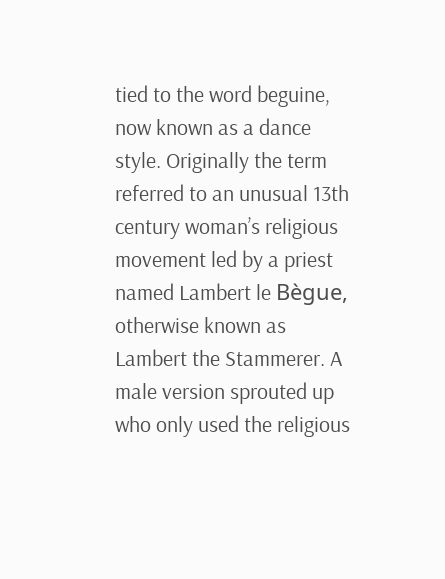tied to the word beguine, now known as a dance style. Originally the term referred to an unusual 13th century woman’s religious movement led by a priest named Lambert le Bègue, otherwise known as Lambert the Stammerer. A male version sprouted up who only used the religious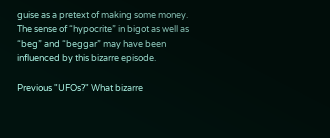guise as a pretext of making some money. The sense of “hypocrite” in bigot as well as “beg” and “beggar” may have been influenced by this bizarre episode.

Previous "UFOs?" What bizarre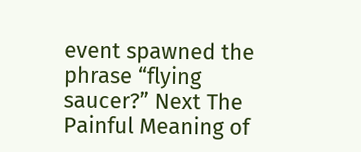event spawned the phrase “flying saucer?” Next The Painful Meaning of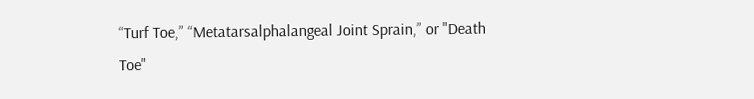“Turf Toe,” “Metatarsalphalangeal Joint Sprain,” or "Death Toe"